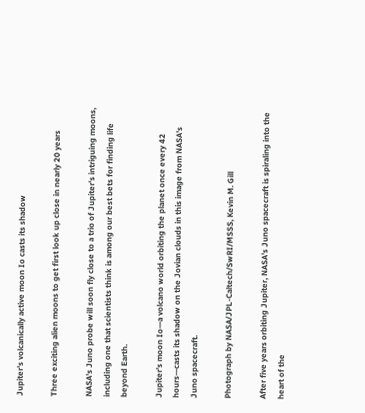Jupiter's volcanically active moon Io casts its shadow

Three exciting alien moons to get first look up close in nearly 20 years

NASA's Juno probe will soon fly close to a trio of Jupiter's intriguing moons, including one that scientists think is among our best bets for finding life beyond Earth.

Jupiter's moon Io—a volcano world orbiting the planet once every 42 hours—casts its shadow on the Jovian clouds in this image from NASA's Juno spacecraft.

Photograph by NASA/JPL-Caltech/SwRI/MSSS, Kevin M. Gill

After five years orbiting Jupiter, NASA’s Juno spacecraft is spiraling into the heart of the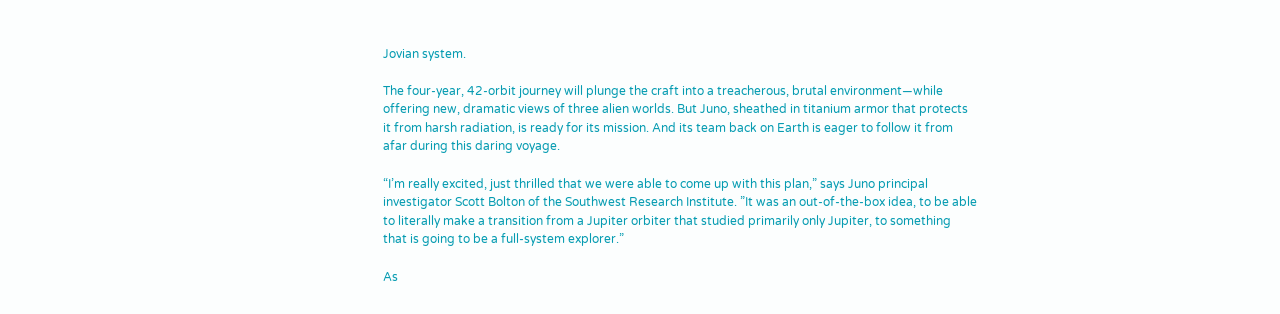Jovian system.

The four-year, 42-orbit journey will plunge the craft into a treacherous, brutal environment—while offering new, dramatic views of three alien worlds. But Juno, sheathed in titanium armor that protects it from harsh radiation, is ready for its mission. And its team back on Earth is eager to follow it from afar during this daring voyage.

“I’m really excited, just thrilled that we were able to come up with this plan,” says Juno principal investigator Scott Bolton of the Southwest Research Institute. ”It was an out-of-the-box idea, to be able to literally make a transition from a Jupiter orbiter that studied primarily only Jupiter, to something that is going to be a full-system explorer.”

As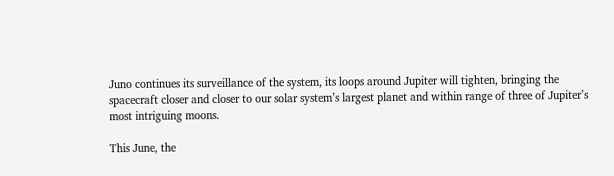Juno continues its surveillance of the system, its loops around Jupiter will tighten, bringing the spacecraft closer and closer to our solar system’s largest planet and within range of three of Jupiter’s most intriguing moons.

This June, the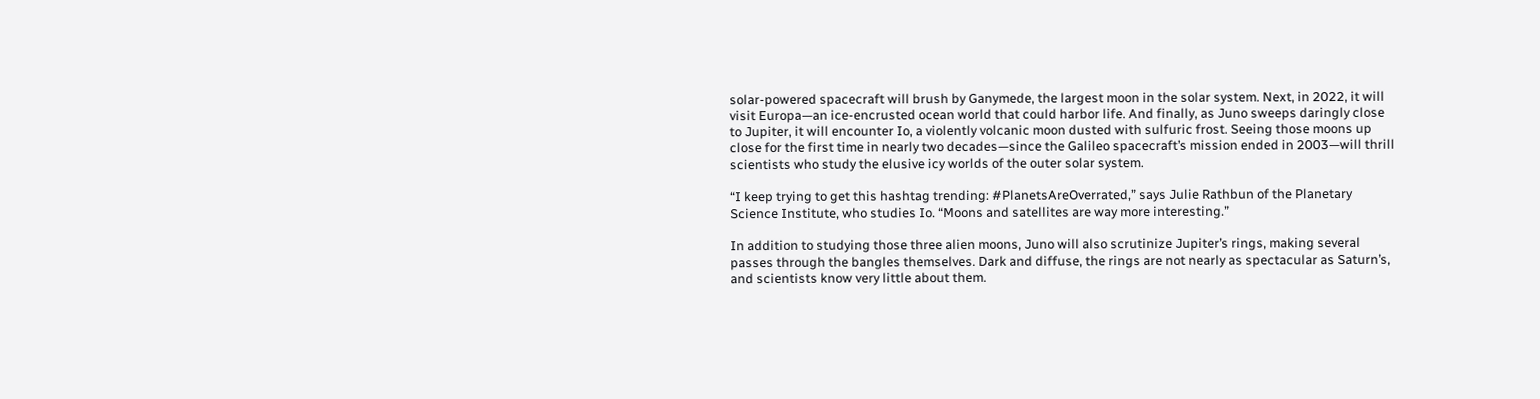solar-powered spacecraft will brush by Ganymede, the largest moon in the solar system. Next, in 2022, it will visit Europa—an ice-encrusted ocean world that could harbor life. And finally, as Juno sweeps daringly close to Jupiter, it will encounter Io, a violently volcanic moon dusted with sulfuric frost. Seeing those moons up close for the first time in nearly two decades—since the Galileo spacecraft’s mission ended in 2003—will thrill scientists who study the elusive icy worlds of the outer solar system.

“I keep trying to get this hashtag trending: #PlanetsAreOverrated,” says Julie Rathbun of the Planetary Science Institute, who studies Io. “Moons and satellites are way more interesting.”

In addition to studying those three alien moons, Juno will also scrutinize Jupiter’s rings, making several passes through the bangles themselves. Dark and diffuse, the rings are not nearly as spectacular as Saturn’s, and scientists know very little about them.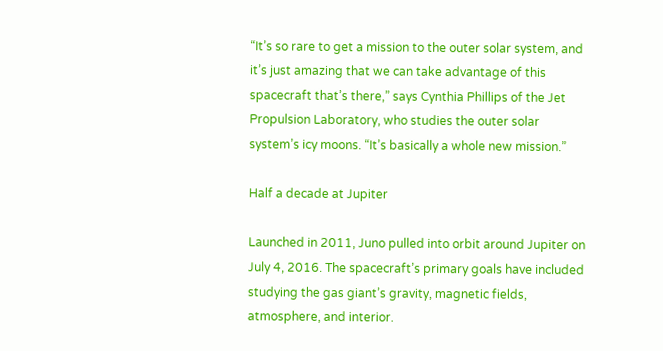“It’s so rare to get a mission to the outer solar system, and it’s just amazing that we can take advantage of this spacecraft that’s there,” says Cynthia Phillips of the Jet Propulsion Laboratory, who studies the outer solar system’s icy moons. “It’s basically a whole new mission.”

Half a decade at Jupiter

Launched in 2011, Juno pulled into orbit around Jupiter on July 4, 2016. The spacecraft’s primary goals have included studying the gas giant’s gravity, magnetic fields, atmosphere, and interior.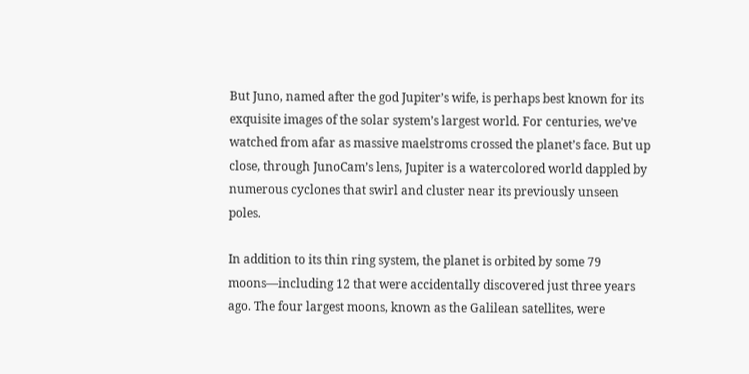But Juno, named after the god Jupiter’s wife, is perhaps best known for its exquisite images of the solar system’s largest world. For centuries, we’ve watched from afar as massive maelstroms crossed the planet’s face. But up close, through JunoCam’s lens, Jupiter is a watercolored world dappled by numerous cyclones that swirl and cluster near its previously unseen poles.

In addition to its thin ring system, the planet is orbited by some 79 moons—including 12 that were accidentally discovered just three years ago. The four largest moons, known as the Galilean satellites, were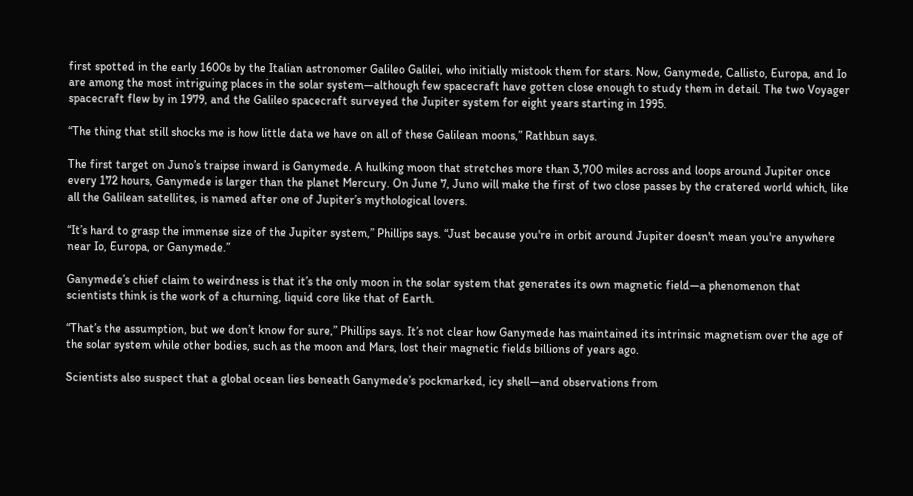first spotted in the early 1600s by the Italian astronomer Galileo Galilei, who initially mistook them for stars. Now, Ganymede, Callisto, Europa, and Io are among the most intriguing places in the solar system—although few spacecraft have gotten close enough to study them in detail. The two Voyager spacecraft flew by in 1979, and the Galileo spacecraft surveyed the Jupiter system for eight years starting in 1995.

“The thing that still shocks me is how little data we have on all of these Galilean moons,” Rathbun says.

The first target on Juno’s traipse inward is Ganymede. A hulking moon that stretches more than 3,700 miles across and loops around Jupiter once every 172 hours, Ganymede is larger than the planet Mercury. On June 7, Juno will make the first of two close passes by the cratered world which, like all the Galilean satellites, is named after one of Jupiter’s mythological lovers.

“It’s hard to grasp the immense size of the Jupiter system,” Phillips says. “Just because you're in orbit around Jupiter doesn't mean you're anywhere near Io, Europa, or Ganymede.”

Ganymede’s chief claim to weirdness is that it’s the only moon in the solar system that generates its own magnetic field—a phenomenon that scientists think is the work of a churning, liquid core like that of Earth.

“That’s the assumption, but we don’t know for sure,” Phillips says. It’s not clear how Ganymede has maintained its intrinsic magnetism over the age of the solar system while other bodies, such as the moon and Mars, lost their magnetic fields billions of years ago.

Scientists also suspect that a global ocean lies beneath Ganymede’s pockmarked, icy shell—and observations from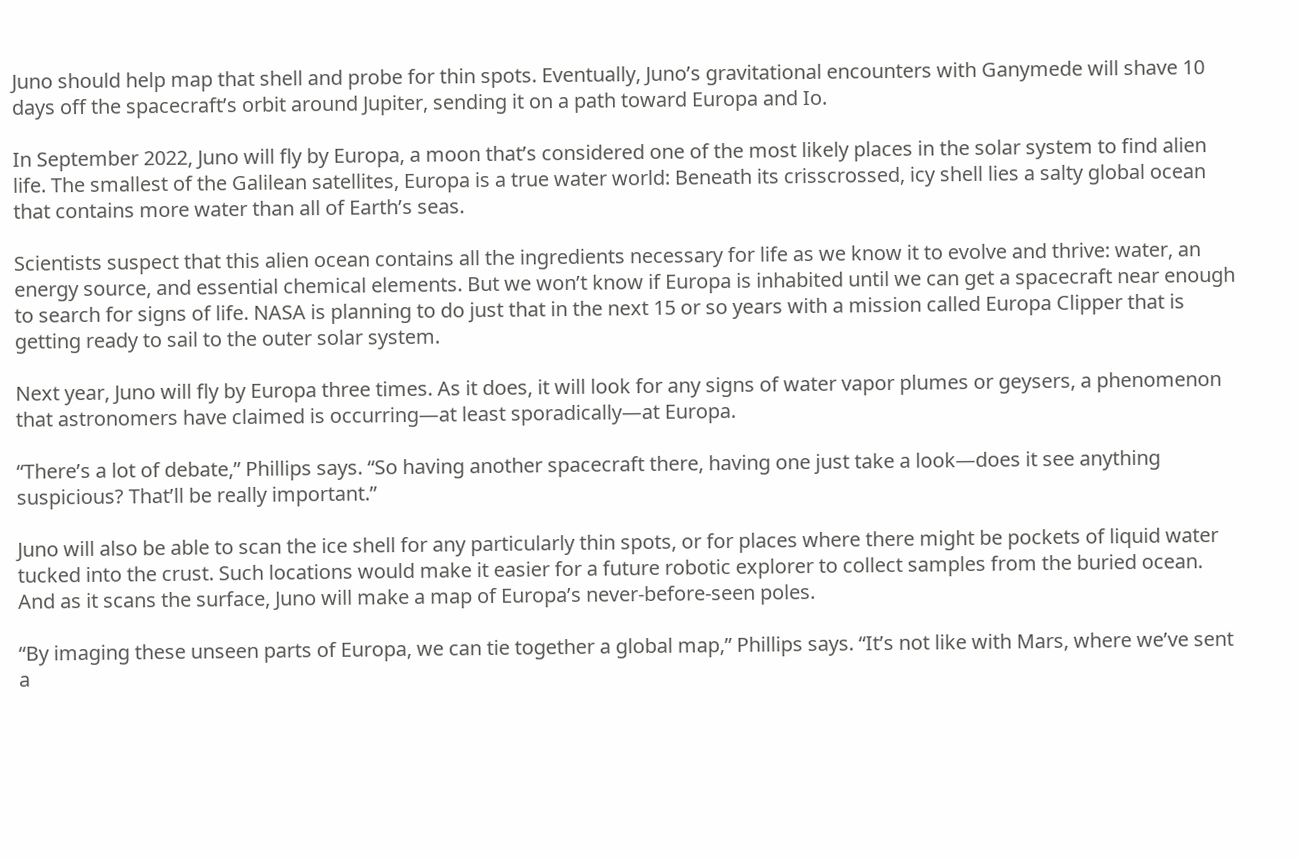Juno should help map that shell and probe for thin spots. Eventually, Juno’s gravitational encounters with Ganymede will shave 10 days off the spacecraft’s orbit around Jupiter, sending it on a path toward Europa and Io.

In September 2022, Juno will fly by Europa, a moon that’s considered one of the most likely places in the solar system to find alien life. The smallest of the Galilean satellites, Europa is a true water world: Beneath its crisscrossed, icy shell lies a salty global ocean that contains more water than all of Earth’s seas.

Scientists suspect that this alien ocean contains all the ingredients necessary for life as we know it to evolve and thrive: water, an energy source, and essential chemical elements. But we won’t know if Europa is inhabited until we can get a spacecraft near enough to search for signs of life. NASA is planning to do just that in the next 15 or so years with a mission called Europa Clipper that is getting ready to sail to the outer solar system.

Next year, Juno will fly by Europa three times. As it does, it will look for any signs of water vapor plumes or geysers, a phenomenon that astronomers have claimed is occurring—at least sporadically—at Europa.

“There’s a lot of debate,” Phillips says. “So having another spacecraft there, having one just take a look—does it see anything suspicious? That’ll be really important.”

Juno will also be able to scan the ice shell for any particularly thin spots, or for places where there might be pockets of liquid water tucked into the crust. Such locations would make it easier for a future robotic explorer to collect samples from the buried ocean. And as it scans the surface, Juno will make a map of Europa’s never-before-seen poles.

“By imaging these unseen parts of Europa, we can tie together a global map,” Phillips says. “It’s not like with Mars, where we’ve sent a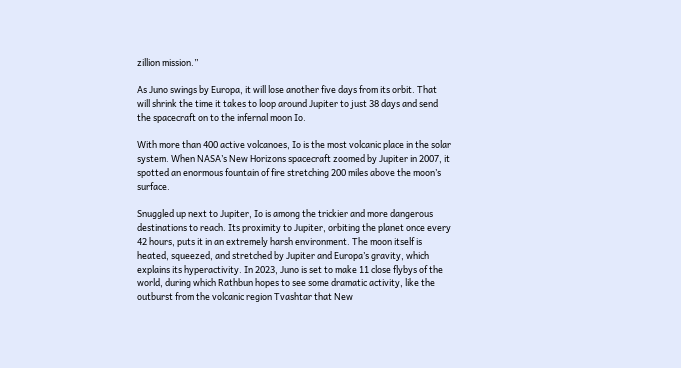zillion mission.”

As Juno swings by Europa, it will lose another five days from its orbit. That will shrink the time it takes to loop around Jupiter to just 38 days and send the spacecraft on to the infernal moon Io.

With more than 400 active volcanoes, Io is the most volcanic place in the solar system. When NASA’s New Horizons spacecraft zoomed by Jupiter in 2007, it spotted an enormous fountain of fire stretching 200 miles above the moon’s surface.

Snuggled up next to Jupiter, Io is among the trickier and more dangerous destinations to reach. Its proximity to Jupiter, orbiting the planet once every 42 hours, puts it in an extremely harsh environment. The moon itself is heated, squeezed, and stretched by Jupiter and Europa’s gravity, which explains its hyperactivity. In 2023, Juno is set to make 11 close flybys of the world, during which Rathbun hopes to see some dramatic activity, like the outburst from the volcanic region Tvashtar that New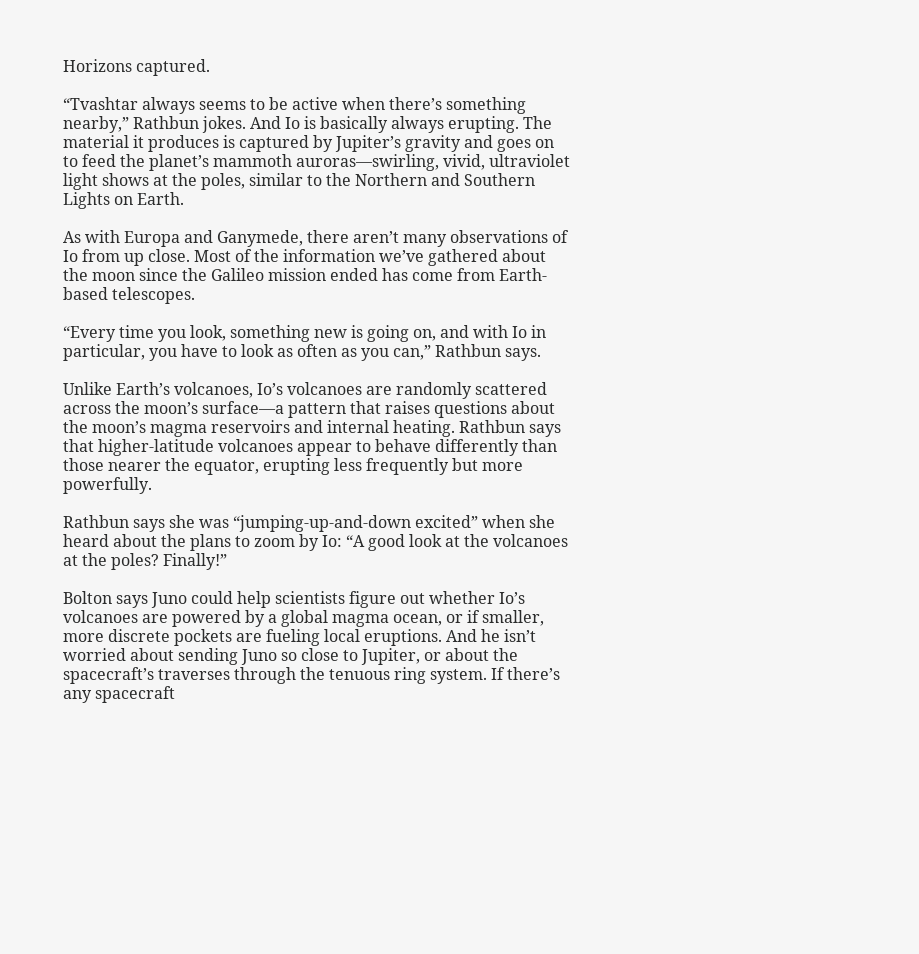Horizons captured.

“Tvashtar always seems to be active when there’s something nearby,” Rathbun jokes. And Io is basically always erupting. The material it produces is captured by Jupiter’s gravity and goes on to feed the planet’s mammoth auroras—swirling, vivid, ultraviolet light shows at the poles, similar to the Northern and Southern Lights on Earth.

As with Europa and Ganymede, there aren’t many observations of Io from up close. Most of the information we’ve gathered about the moon since the Galileo mission ended has come from Earth-based telescopes.

“Every time you look, something new is going on, and with Io in particular, you have to look as often as you can,” Rathbun says.

Unlike Earth’s volcanoes, Io’s volcanoes are randomly scattered across the moon’s surface—a pattern that raises questions about the moon’s magma reservoirs and internal heating. Rathbun says that higher-latitude volcanoes appear to behave differently than those nearer the equator, erupting less frequently but more powerfully.

Rathbun says she was “jumping-up-and-down excited” when she heard about the plans to zoom by Io: “A good look at the volcanoes at the poles? Finally!”

Bolton says Juno could help scientists figure out whether Io’s volcanoes are powered by a global magma ocean, or if smaller, more discrete pockets are fueling local eruptions. And he isn’t worried about sending Juno so close to Jupiter, or about the spacecraft’s traverses through the tenuous ring system. If there’s any spacecraft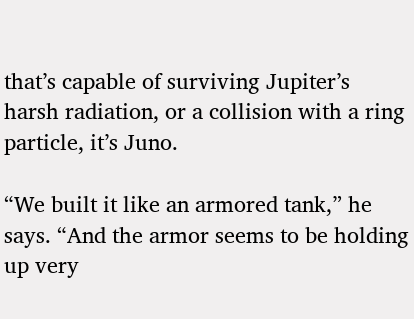that’s capable of surviving Jupiter’s harsh radiation, or a collision with a ring particle, it’s Juno.

“We built it like an armored tank,” he says. “And the armor seems to be holding up very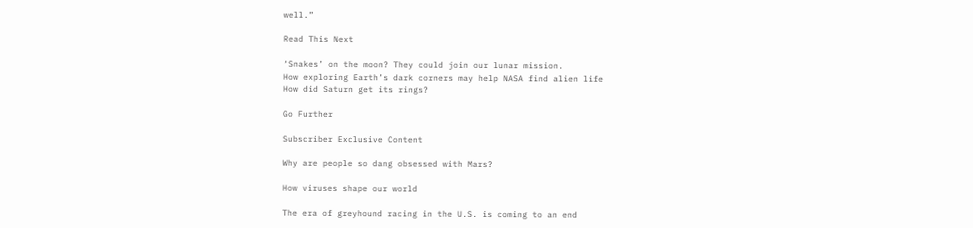well.”

Read This Next

‘Snakes’ on the moon? They could join our lunar mission.
How exploring Earth’s dark corners may help NASA find alien life
How did Saturn get its rings?

Go Further

Subscriber Exclusive Content

Why are people so dang obsessed with Mars?

How viruses shape our world

The era of greyhound racing in the U.S. is coming to an end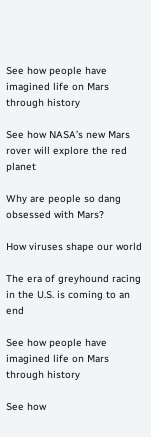See how people have imagined life on Mars through history

See how NASA’s new Mars rover will explore the red planet

Why are people so dang obsessed with Mars?

How viruses shape our world

The era of greyhound racing in the U.S. is coming to an end

See how people have imagined life on Mars through history

See how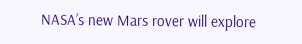NASA’s new Mars rover will explore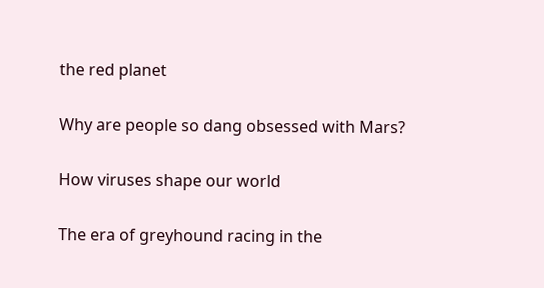the red planet

Why are people so dang obsessed with Mars?

How viruses shape our world

The era of greyhound racing in the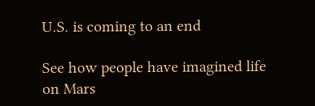U.S. is coming to an end

See how people have imagined life on Mars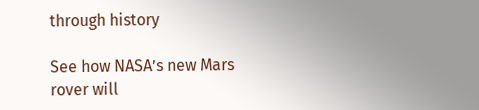through history

See how NASA’s new Mars rover will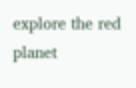explore the red planet